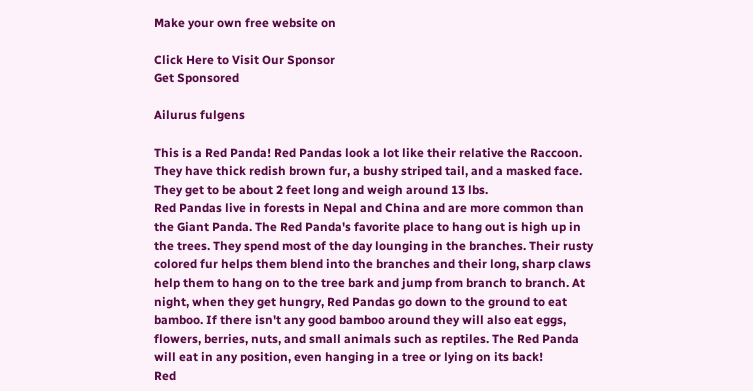Make your own free website on

Click Here to Visit Our Sponsor
Get Sponsored

Ailurus fulgens

This is a Red Panda! Red Pandas look a lot like their relative the Raccoon. They have thick redish brown fur, a bushy striped tail, and a masked face. They get to be about 2 feet long and weigh around 13 lbs.
Red Pandas live in forests in Nepal and China and are more common than the Giant Panda. The Red Panda's favorite place to hang out is high up in the trees. They spend most of the day lounging in the branches. Their rusty colored fur helps them blend into the branches and their long, sharp claws help them to hang on to the tree bark and jump from branch to branch. At night, when they get hungry, Red Pandas go down to the ground to eat bamboo. If there isn't any good bamboo around they will also eat eggs, flowers, berries, nuts, and small animals such as reptiles. The Red Panda will eat in any position, even hanging in a tree or lying on its back!
Red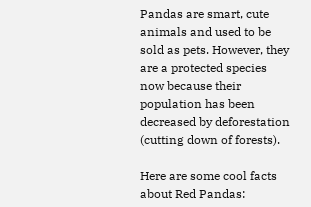Pandas are smart, cute animals and used to be sold as pets. However, they are a protected species now because their population has been decreased by deforestation (cutting down of forests).

Here are some cool facts about Red Pandas: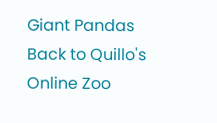Giant Pandas
Back to Quillo's Online Zoo